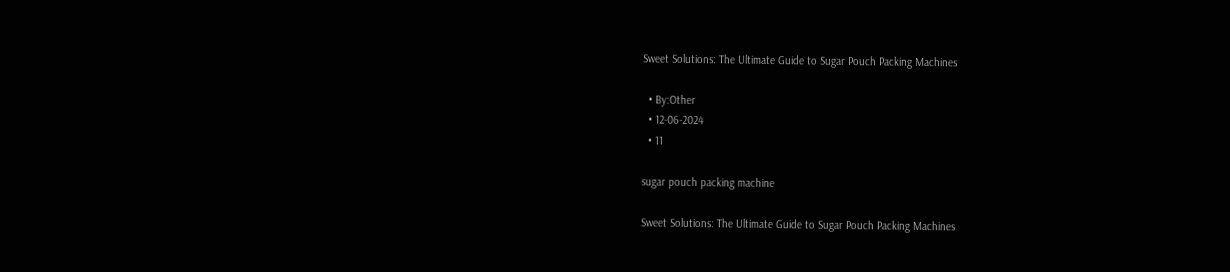Sweet Solutions: The Ultimate Guide to Sugar Pouch Packing Machines

  • By:Other
  • 12-06-2024
  • 11

sugar pouch packing machine

Sweet Solutions: The Ultimate Guide to Sugar Pouch Packing Machines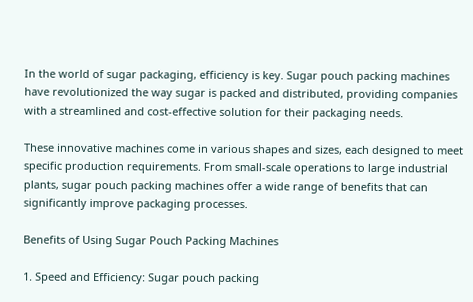In the world of sugar packaging, efficiency is key. Sugar pouch packing machines have revolutionized the way sugar is packed and distributed, providing companies with a streamlined and cost-effective solution for their packaging needs.

These innovative machines come in various shapes and sizes, each designed to meet specific production requirements. From small-scale operations to large industrial plants, sugar pouch packing machines offer a wide range of benefits that can significantly improve packaging processes.

Benefits of Using Sugar Pouch Packing Machines

1. Speed and Efficiency: Sugar pouch packing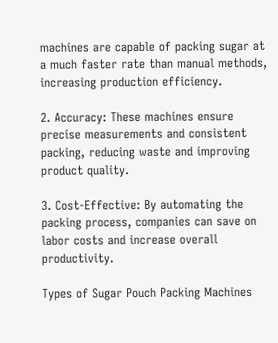machines are capable of packing sugar at a much faster rate than manual methods, increasing production efficiency.

2. Accuracy: These machines ensure precise measurements and consistent packing, reducing waste and improving product quality.

3. Cost-Effective: By automating the packing process, companies can save on labor costs and increase overall productivity.

Types of Sugar Pouch Packing Machines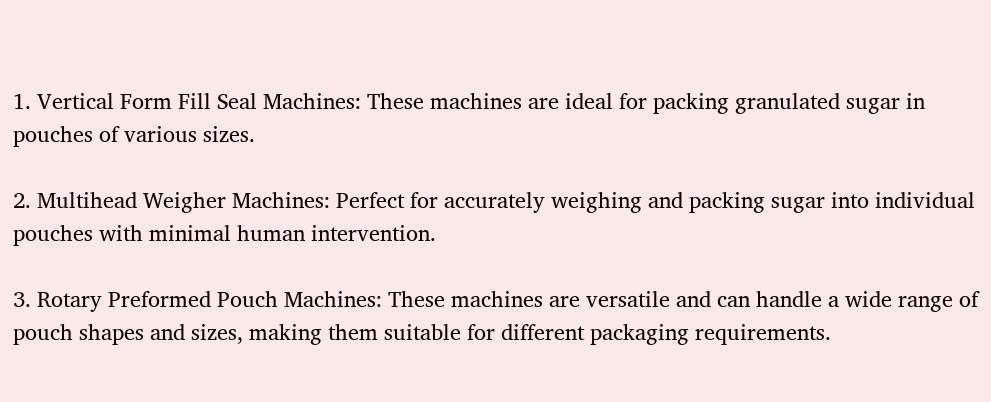1. Vertical Form Fill Seal Machines: These machines are ideal for packing granulated sugar in pouches of various sizes.

2. Multihead Weigher Machines: Perfect for accurately weighing and packing sugar into individual pouches with minimal human intervention.

3. Rotary Preformed Pouch Machines: These machines are versatile and can handle a wide range of pouch shapes and sizes, making them suitable for different packaging requirements.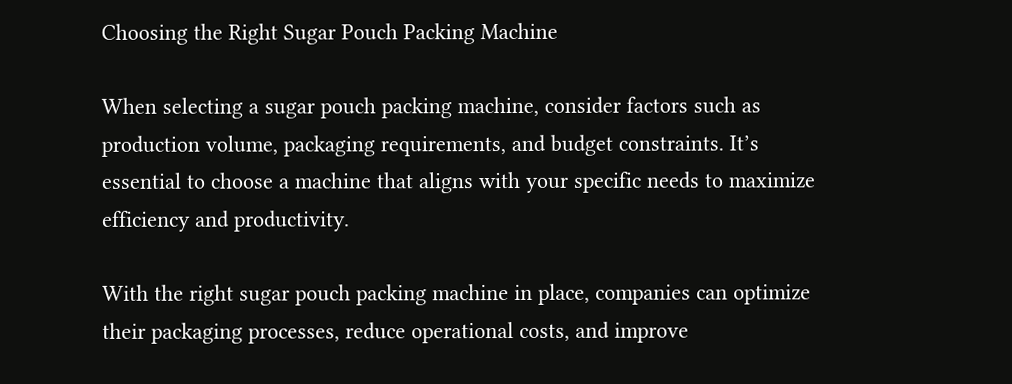Choosing the Right Sugar Pouch Packing Machine

When selecting a sugar pouch packing machine, consider factors such as production volume, packaging requirements, and budget constraints. It’s essential to choose a machine that aligns with your specific needs to maximize efficiency and productivity.

With the right sugar pouch packing machine in place, companies can optimize their packaging processes, reduce operational costs, and improve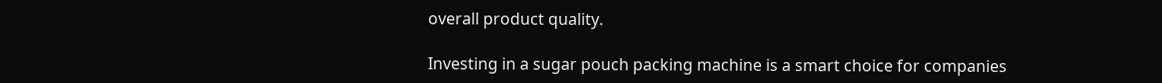overall product quality.

Investing in a sugar pouch packing machine is a smart choice for companies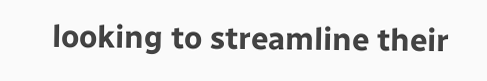looking to streamline their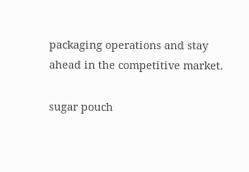packaging operations and stay ahead in the competitive market.

sugar pouch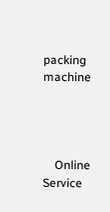packing machine




    Online Service